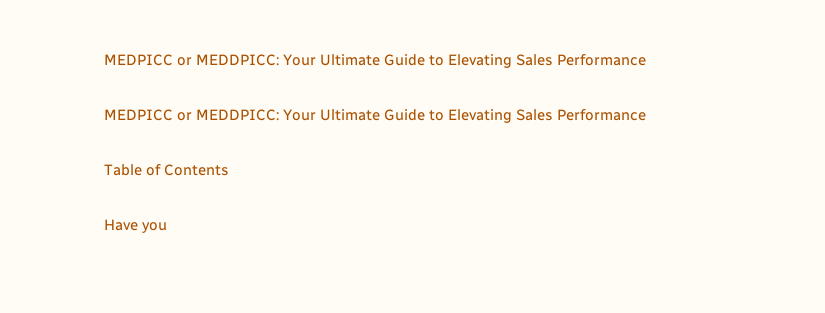MEDPICC or MEDDPICC: Your Ultimate Guide to Elevating Sales Performance

MEDPICC or MEDDPICC: Your Ultimate Guide to Elevating Sales Performance

Table of Contents

Have you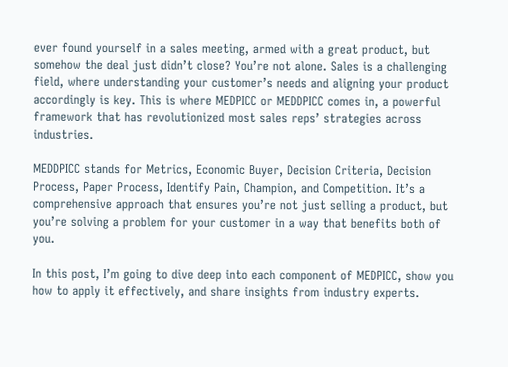ever found yourself in a sales meeting, armed with a great product, but somehow the deal just didn’t close? You’re not alone. Sales is a challenging field, where understanding your customer’s needs and aligning your product accordingly is key. This is where MEDPICC or MEDDPICC comes in, a powerful framework that has revolutionized most sales reps’ strategies across industries.

MEDDPICC stands for Metrics, Economic Buyer, Decision Criteria, Decision Process, Paper Process, Identify Pain, Champion, and Competition. It’s a comprehensive approach that ensures you’re not just selling a product, but you’re solving a problem for your customer in a way that benefits both of you.

In this post, I’m going to dive deep into each component of MEDPICC, show you how to apply it effectively, and share insights from industry experts.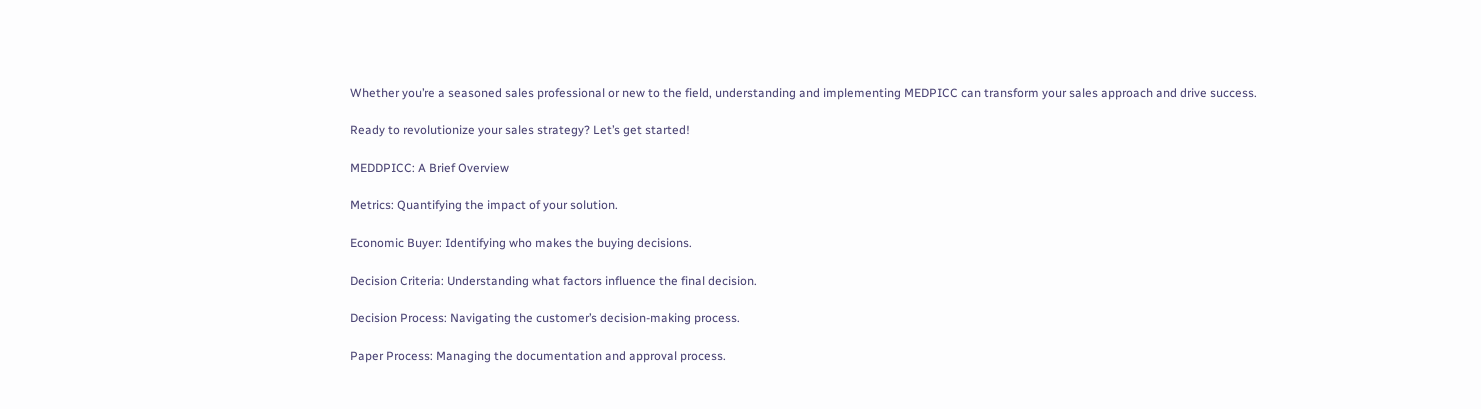Whether you’re a seasoned sales professional or new to the field, understanding and implementing MEDPICC can transform your sales approach and drive success.

Ready to revolutionize your sales strategy? Let’s get started!

MEDDPICC: A Brief Overview

Metrics: Quantifying the impact of your solution.

Economic Buyer: Identifying who makes the buying decisions.

Decision Criteria: Understanding what factors influence the final decision.

Decision Process: Navigating the customer’s decision-making process.

Paper Process: Managing the documentation and approval process.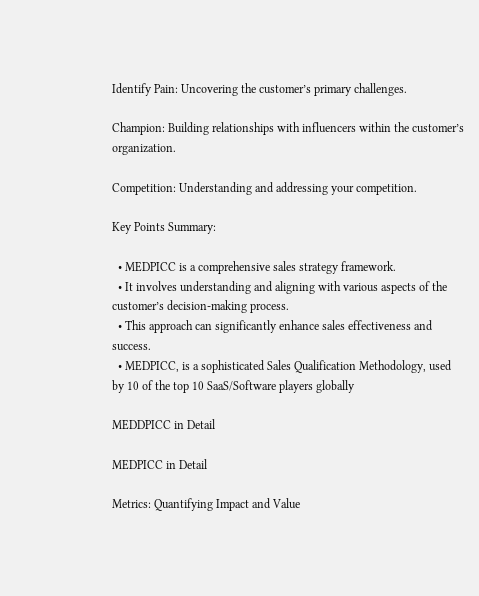Identify Pain: Uncovering the customer’s primary challenges.

Champion: Building relationships with influencers within the customer’s organization.

Competition: Understanding and addressing your competition.

Key Points Summary:

  • MEDPICC is a comprehensive sales strategy framework.
  • It involves understanding and aligning with various aspects of the customer’s decision-making process.
  • This approach can significantly enhance sales effectiveness and success.
  • MEDPICC, is a sophisticated Sales Qualification Methodology, used by 10 of the top 10 SaaS/Software players globally

MEDDPICC in Detail

MEDPICC in Detail

Metrics: Quantifying Impact and Value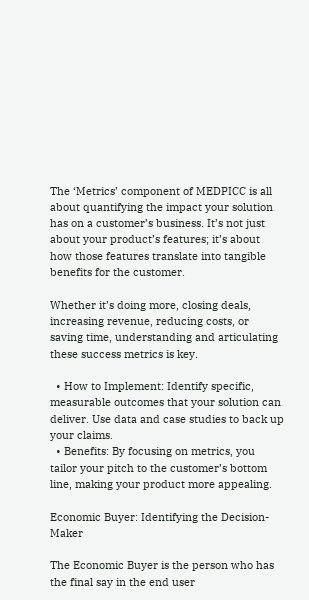The ‘Metrics’ component of MEDPICC is all about quantifying the impact your solution has on a customer’s business. It’s not just about your product’s features; it’s about how those features translate into tangible benefits for the customer.

Whether it’s doing more, closing deals, increasing revenue, reducing costs, or saving time, understanding and articulating these success metrics is key.

  • How to Implement: Identify specific, measurable outcomes that your solution can deliver. Use data and case studies to back up your claims.
  • Benefits: By focusing on metrics, you tailor your pitch to the customer’s bottom line, making your product more appealing.

Economic Buyer: Identifying the Decision-Maker

The Economic Buyer is the person who has the final say in the end user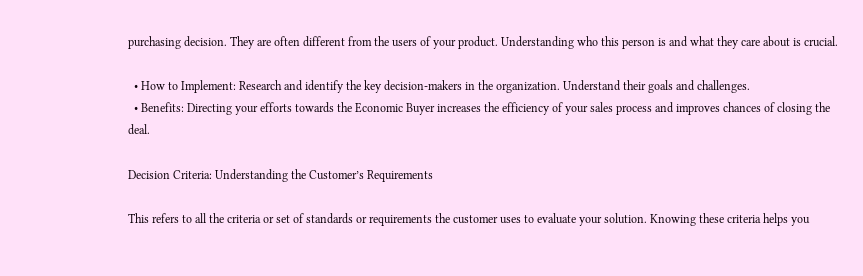purchasing decision. They are often different from the users of your product. Understanding who this person is and what they care about is crucial.

  • How to Implement: Research and identify the key decision-makers in the organization. Understand their goals and challenges.
  • Benefits: Directing your efforts towards the Economic Buyer increases the efficiency of your sales process and improves chances of closing the deal.

Decision Criteria: Understanding the Customer’s Requirements

This refers to all the criteria or set of standards or requirements the customer uses to evaluate your solution. Knowing these criteria helps you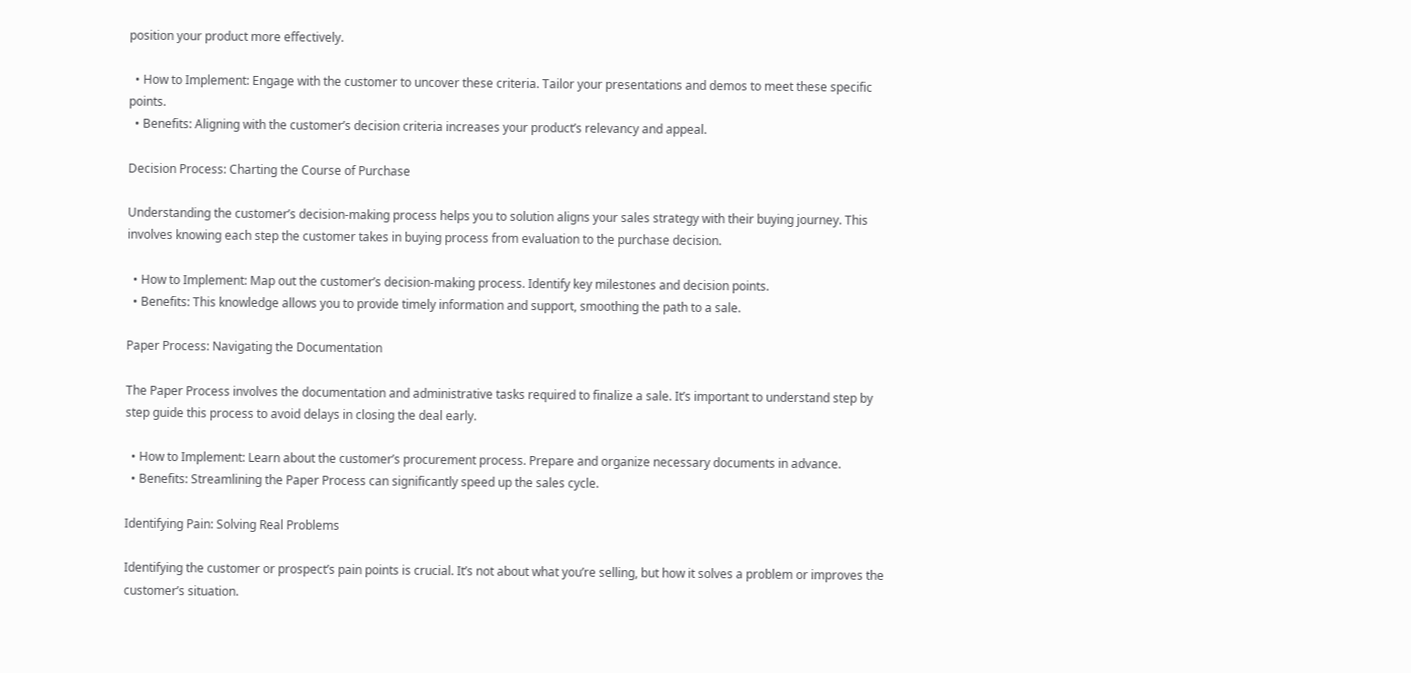position your product more effectively.

  • How to Implement: Engage with the customer to uncover these criteria. Tailor your presentations and demos to meet these specific points.
  • Benefits: Aligning with the customer’s decision criteria increases your product’s relevancy and appeal.

Decision Process: Charting the Course of Purchase

Understanding the customer’s decision-making process helps you to solution aligns your sales strategy with their buying journey. This involves knowing each step the customer takes in buying process from evaluation to the purchase decision.

  • How to Implement: Map out the customer’s decision-making process. Identify key milestones and decision points.
  • Benefits: This knowledge allows you to provide timely information and support, smoothing the path to a sale.

Paper Process: Navigating the Documentation

The Paper Process involves the documentation and administrative tasks required to finalize a sale. It’s important to understand step by step guide this process to avoid delays in closing the deal early.

  • How to Implement: Learn about the customer’s procurement process. Prepare and organize necessary documents in advance.
  • Benefits: Streamlining the Paper Process can significantly speed up the sales cycle.

Identifying Pain: Solving Real Problems

Identifying the customer or prospect’s pain points is crucial. It’s not about what you’re selling, but how it solves a problem or improves the customer’s situation.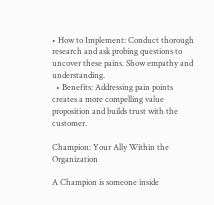• How to Implement: Conduct thorough research and ask probing questions to uncover these pains. Show empathy and understanding.
  • Benefits: Addressing pain points creates a more compelling value proposition and builds trust with the customer.

Champion: Your Ally Within the Organization

A Champion is someone inside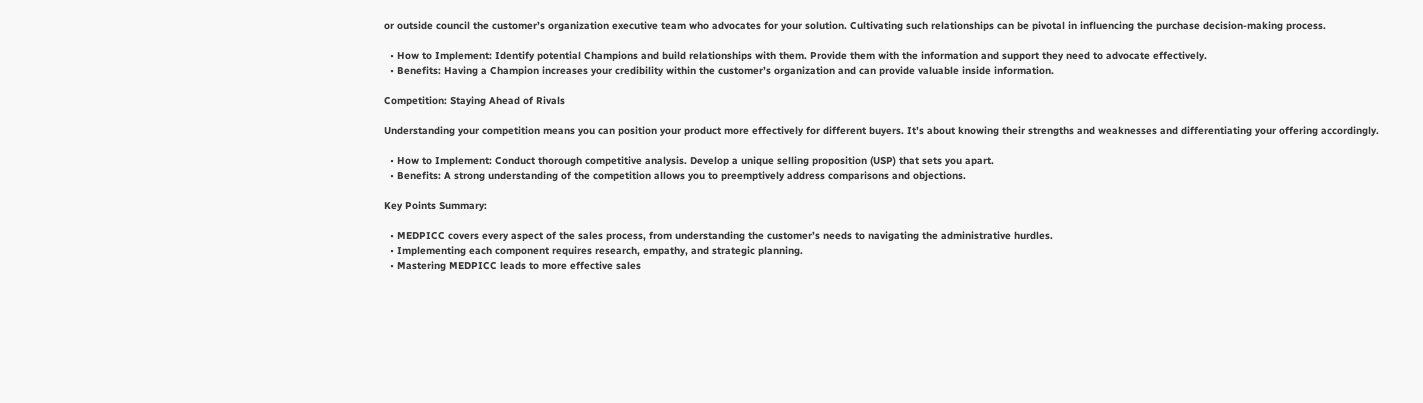or outside council the customer’s organization executive team who advocates for your solution. Cultivating such relationships can be pivotal in influencing the purchase decision-making process.

  • How to Implement: Identify potential Champions and build relationships with them. Provide them with the information and support they need to advocate effectively.
  • Benefits: Having a Champion increases your credibility within the customer’s organization and can provide valuable inside information.

Competition: Staying Ahead of Rivals

Understanding your competition means you can position your product more effectively for different buyers. It’s about knowing their strengths and weaknesses and differentiating your offering accordingly.

  • How to Implement: Conduct thorough competitive analysis. Develop a unique selling proposition (USP) that sets you apart.
  • Benefits: A strong understanding of the competition allows you to preemptively address comparisons and objections.

Key Points Summary:

  • MEDPICC covers every aspect of the sales process, from understanding the customer’s needs to navigating the administrative hurdles.
  • Implementing each component requires research, empathy, and strategic planning.
  • Mastering MEDPICC leads to more effective sales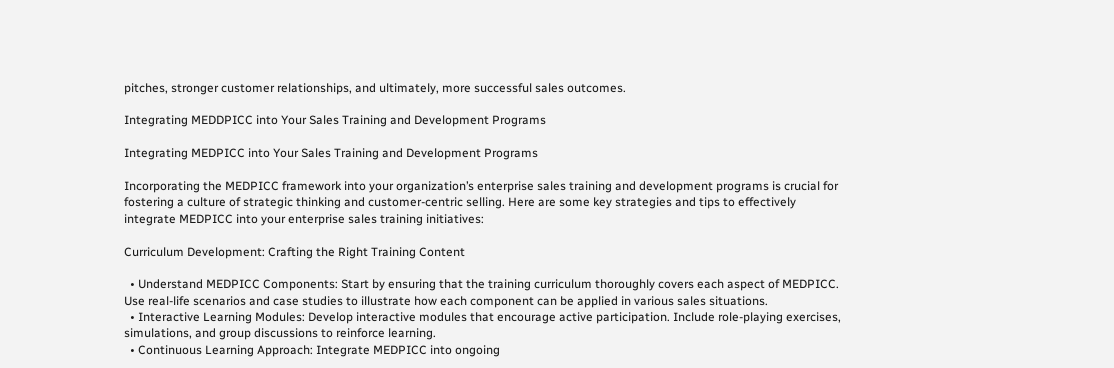pitches, stronger customer relationships, and ultimately, more successful sales outcomes.

Integrating MEDDPICC into Your Sales Training and Development Programs

Integrating MEDPICC into Your Sales Training and Development Programs

Incorporating the MEDPICC framework into your organization’s enterprise sales training and development programs is crucial for fostering a culture of strategic thinking and customer-centric selling. Here are some key strategies and tips to effectively integrate MEDPICC into your enterprise sales training initiatives:

Curriculum Development: Crafting the Right Training Content

  • Understand MEDPICC Components: Start by ensuring that the training curriculum thoroughly covers each aspect of MEDPICC. Use real-life scenarios and case studies to illustrate how each component can be applied in various sales situations.
  • Interactive Learning Modules: Develop interactive modules that encourage active participation. Include role-playing exercises, simulations, and group discussions to reinforce learning.
  • Continuous Learning Approach: Integrate MEDPICC into ongoing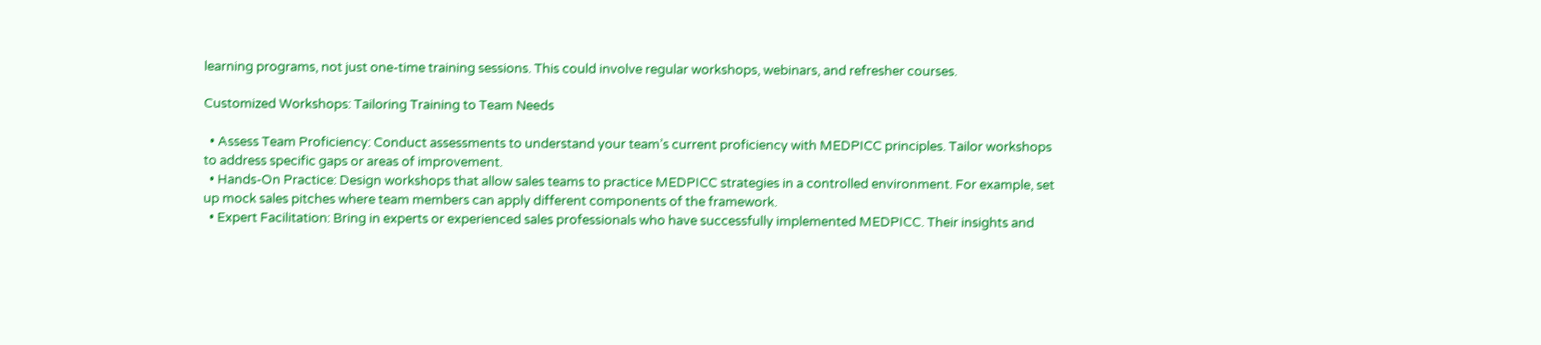learning programs, not just one-time training sessions. This could involve regular workshops, webinars, and refresher courses.

Customized Workshops: Tailoring Training to Team Needs

  • Assess Team Proficiency: Conduct assessments to understand your team’s current proficiency with MEDPICC principles. Tailor workshops to address specific gaps or areas of improvement.
  • Hands-On Practice: Design workshops that allow sales teams to practice MEDPICC strategies in a controlled environment. For example, set up mock sales pitches where team members can apply different components of the framework.
  • Expert Facilitation: Bring in experts or experienced sales professionals who have successfully implemented MEDPICC. Their insights and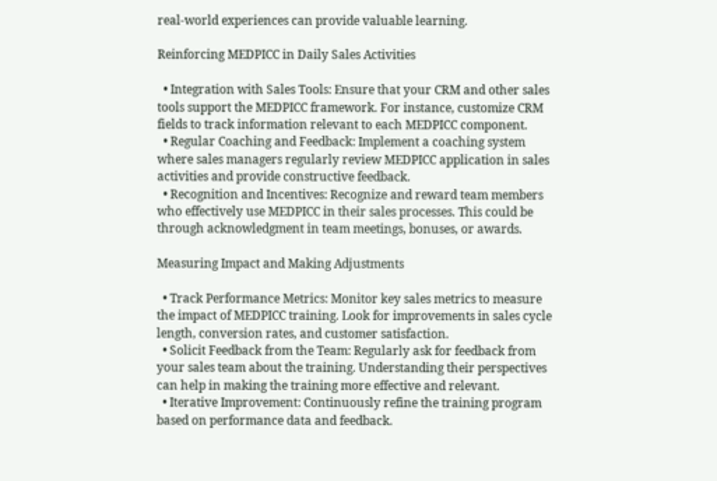real-world experiences can provide valuable learning.

Reinforcing MEDPICC in Daily Sales Activities

  • Integration with Sales Tools: Ensure that your CRM and other sales tools support the MEDPICC framework. For instance, customize CRM fields to track information relevant to each MEDPICC component.
  • Regular Coaching and Feedback: Implement a coaching system where sales managers regularly review MEDPICC application in sales activities and provide constructive feedback.
  • Recognition and Incentives: Recognize and reward team members who effectively use MEDPICC in their sales processes. This could be through acknowledgment in team meetings, bonuses, or awards.

Measuring Impact and Making Adjustments

  • Track Performance Metrics: Monitor key sales metrics to measure the impact of MEDPICC training. Look for improvements in sales cycle length, conversion rates, and customer satisfaction.
  • Solicit Feedback from the Team: Regularly ask for feedback from your sales team about the training. Understanding their perspectives can help in making the training more effective and relevant.
  • Iterative Improvement: Continuously refine the training program based on performance data and feedback.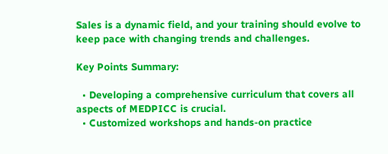Sales is a dynamic field, and your training should evolve to keep pace with changing trends and challenges.

Key Points Summary:

  • Developing a comprehensive curriculum that covers all aspects of MEDPICC is crucial.
  • Customized workshops and hands-on practice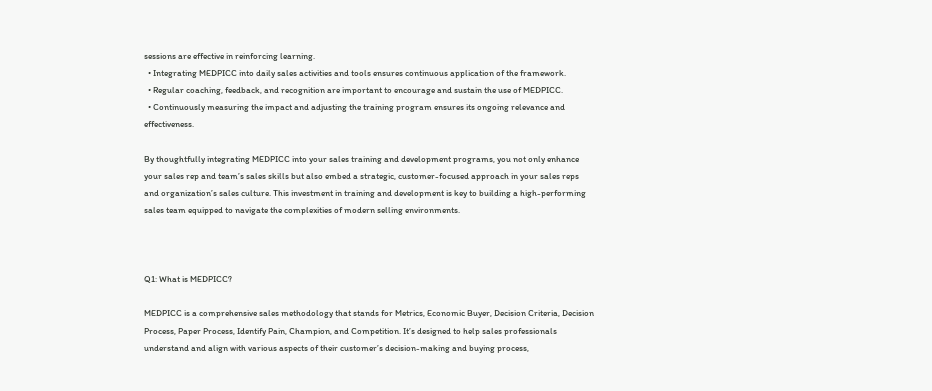sessions are effective in reinforcing learning.
  • Integrating MEDPICC into daily sales activities and tools ensures continuous application of the framework.
  • Regular coaching, feedback, and recognition are important to encourage and sustain the use of MEDPICC.
  • Continuously measuring the impact and adjusting the training program ensures its ongoing relevance and effectiveness.

By thoughtfully integrating MEDPICC into your sales training and development programs, you not only enhance your sales rep and team’s sales skills but also embed a strategic, customer-focused approach in your sales reps and organization’s sales culture. This investment in training and development is key to building a high-performing sales team equipped to navigate the complexities of modern selling environments.



Q1: What is MEDPICC?

MEDPICC is a comprehensive sales methodology that stands for Metrics, Economic Buyer, Decision Criteria, Decision Process, Paper Process, Identify Pain, Champion, and Competition. It’s designed to help sales professionals understand and align with various aspects of their customer’s decision-making and buying process,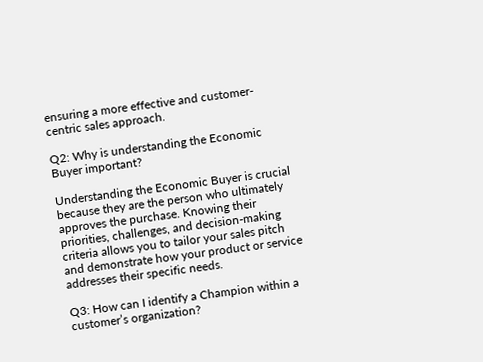ensuring a more effective and customer-centric sales approach.

Q2: Why is understanding the Economic Buyer important?

Understanding the Economic Buyer is crucial because they are the person who ultimately approves the purchase. Knowing their priorities, challenges, and decision-making criteria allows you to tailor your sales pitch and demonstrate how your product or service addresses their specific needs.

Q3: How can I identify a Champion within a customer’s organization?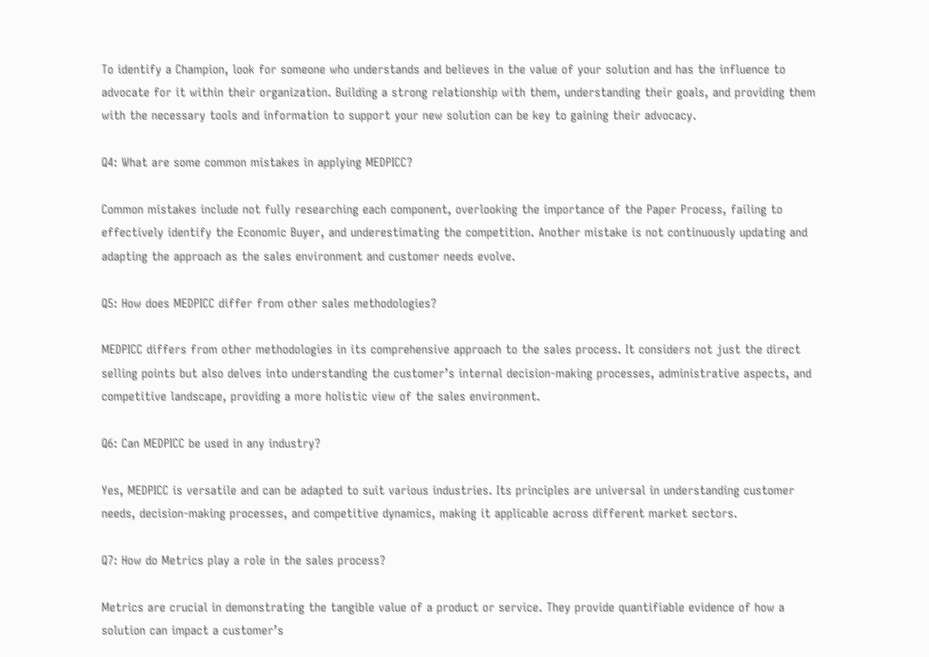To identify a Champion, look for someone who understands and believes in the value of your solution and has the influence to advocate for it within their organization. Building a strong relationship with them, understanding their goals, and providing them with the necessary tools and information to support your new solution can be key to gaining their advocacy.

Q4: What are some common mistakes in applying MEDPICC?

Common mistakes include not fully researching each component, overlooking the importance of the Paper Process, failing to effectively identify the Economic Buyer, and underestimating the competition. Another mistake is not continuously updating and adapting the approach as the sales environment and customer needs evolve.

Q5: How does MEDPICC differ from other sales methodologies?

MEDPICC differs from other methodologies in its comprehensive approach to the sales process. It considers not just the direct selling points but also delves into understanding the customer’s internal decision-making processes, administrative aspects, and competitive landscape, providing a more holistic view of the sales environment.

Q6: Can MEDPICC be used in any industry?

Yes, MEDPICC is versatile and can be adapted to suit various industries. Its principles are universal in understanding customer needs, decision-making processes, and competitive dynamics, making it applicable across different market sectors.

Q7: How do Metrics play a role in the sales process?

Metrics are crucial in demonstrating the tangible value of a product or service. They provide quantifiable evidence of how a solution can impact a customer’s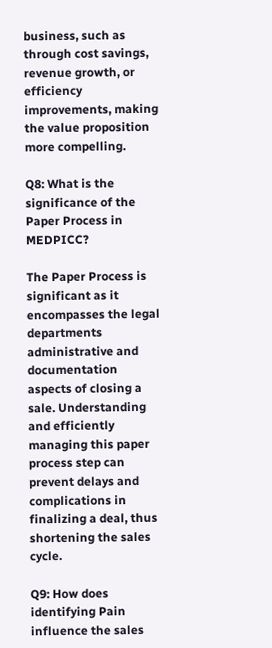business, such as through cost savings, revenue growth, or efficiency improvements, making the value proposition more compelling.

Q8: What is the significance of the Paper Process in MEDPICC?

The Paper Process is significant as it encompasses the legal departments administrative and documentation aspects of closing a sale. Understanding and efficiently managing this paper process step can prevent delays and complications in finalizing a deal, thus shortening the sales cycle.

Q9: How does identifying Pain influence the sales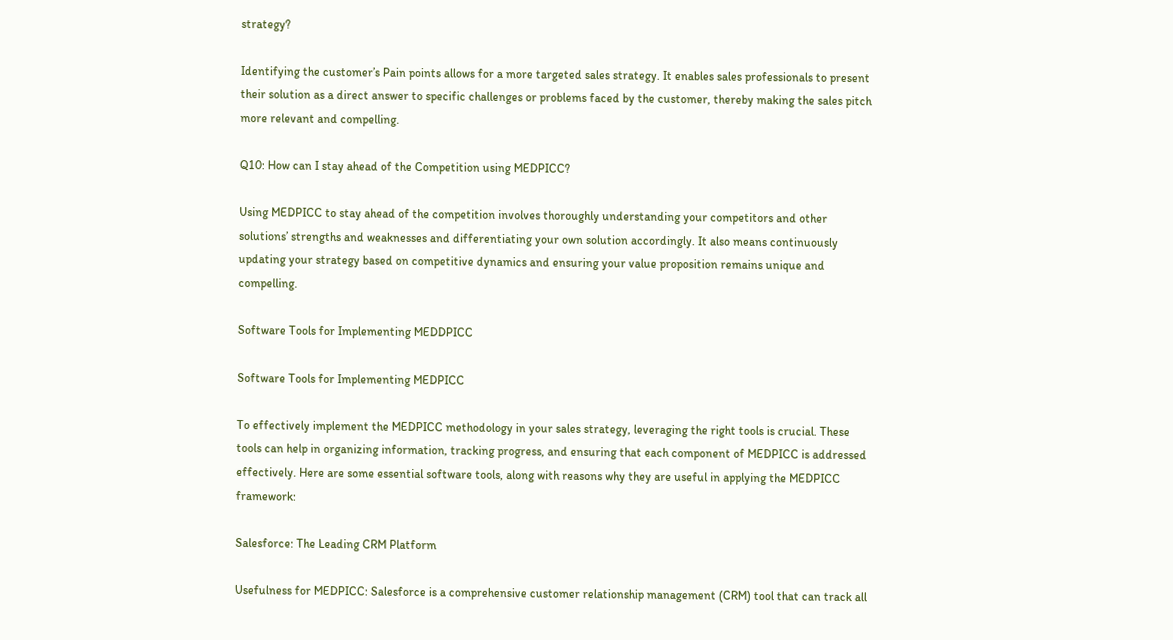strategy?

Identifying the customer’s Pain points allows for a more targeted sales strategy. It enables sales professionals to present their solution as a direct answer to specific challenges or problems faced by the customer, thereby making the sales pitch more relevant and compelling.

Q10: How can I stay ahead of the Competition using MEDPICC?

Using MEDPICC to stay ahead of the competition involves thoroughly understanding your competitors and other solutions’ strengths and weaknesses and differentiating your own solution accordingly. It also means continuously updating your strategy based on competitive dynamics and ensuring your value proposition remains unique and compelling.

Software Tools for Implementing MEDDPICC

Software Tools for Implementing MEDPICC

To effectively implement the MEDPICC methodology in your sales strategy, leveraging the right tools is crucial. These tools can help in organizing information, tracking progress, and ensuring that each component of MEDPICC is addressed effectively. Here are some essential software tools, along with reasons why they are useful in applying the MEDPICC framework:

Salesforce: The Leading CRM Platform

Usefulness for MEDPICC: Salesforce is a comprehensive customer relationship management (CRM) tool that can track all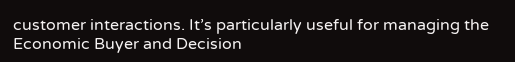customer interactions. It’s particularly useful for managing the Economic Buyer and Decision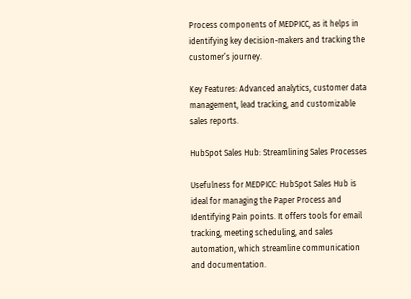Process components of MEDPICC, as it helps in identifying key decision-makers and tracking the customer’s journey.

Key Features: Advanced analytics, customer data management, lead tracking, and customizable sales reports.

HubSpot Sales Hub: Streamlining Sales Processes

Usefulness for MEDPICC: HubSpot Sales Hub is ideal for managing the Paper Process and Identifying Pain points. It offers tools for email tracking, meeting scheduling, and sales automation, which streamline communication and documentation.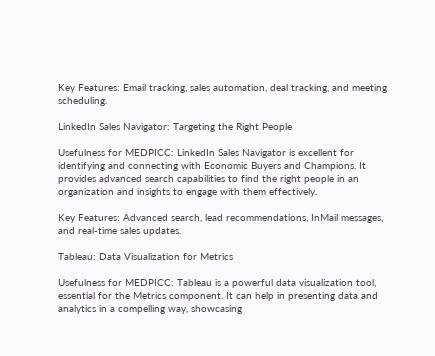Key Features: Email tracking, sales automation, deal tracking, and meeting scheduling.

LinkedIn Sales Navigator: Targeting the Right People

Usefulness for MEDPICC: LinkedIn Sales Navigator is excellent for identifying and connecting with Economic Buyers and Champions. It provides advanced search capabilities to find the right people in an organization and insights to engage with them effectively.

Key Features: Advanced search, lead recommendations, InMail messages, and real-time sales updates.

Tableau: Data Visualization for Metrics

Usefulness for MEDPICC: Tableau is a powerful data visualization tool, essential for the Metrics component. It can help in presenting data and analytics in a compelling way, showcasing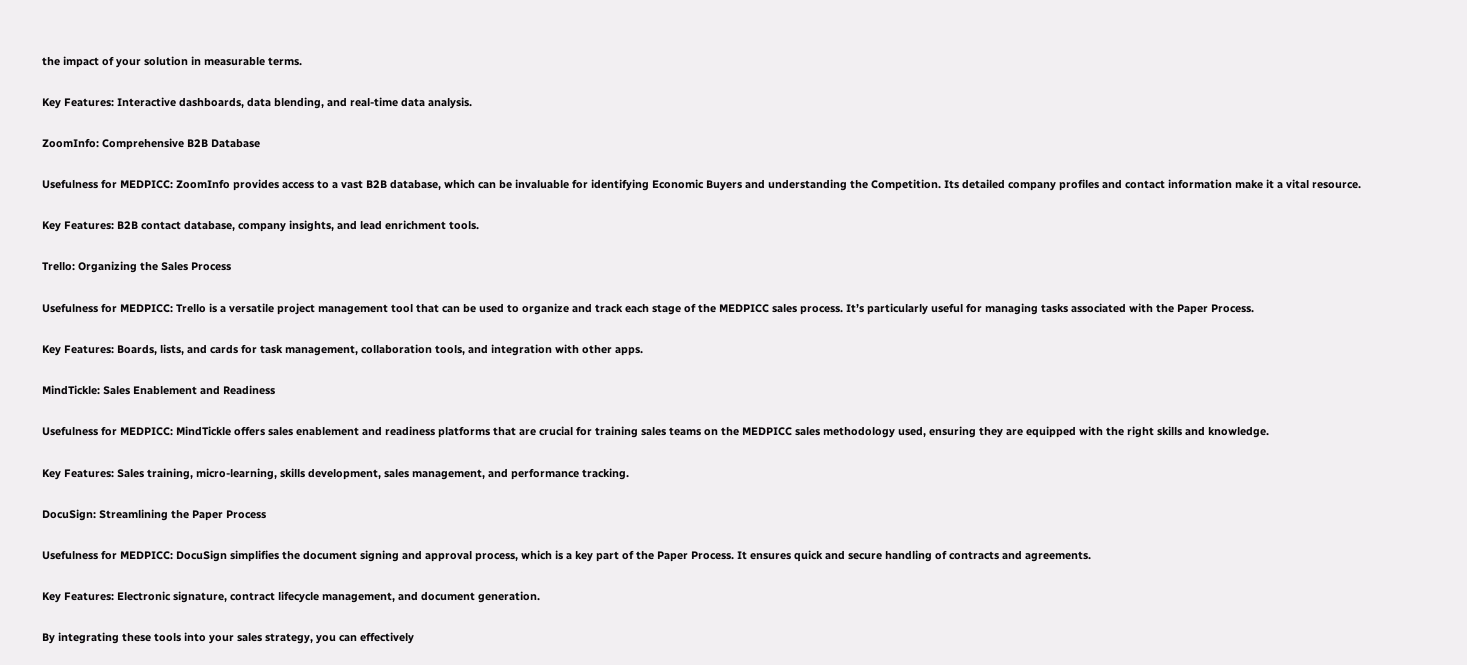the impact of your solution in measurable terms.

Key Features: Interactive dashboards, data blending, and real-time data analysis.

ZoomInfo: Comprehensive B2B Database

Usefulness for MEDPICC: ZoomInfo provides access to a vast B2B database, which can be invaluable for identifying Economic Buyers and understanding the Competition. Its detailed company profiles and contact information make it a vital resource.

Key Features: B2B contact database, company insights, and lead enrichment tools.

Trello: Organizing the Sales Process

Usefulness for MEDPICC: Trello is a versatile project management tool that can be used to organize and track each stage of the MEDPICC sales process. It’s particularly useful for managing tasks associated with the Paper Process.

Key Features: Boards, lists, and cards for task management, collaboration tools, and integration with other apps.

MindTickle: Sales Enablement and Readiness

Usefulness for MEDPICC: MindTickle offers sales enablement and readiness platforms that are crucial for training sales teams on the MEDPICC sales methodology used, ensuring they are equipped with the right skills and knowledge.

Key Features: Sales training, micro-learning, skills development, sales management, and performance tracking.

DocuSign: Streamlining the Paper Process

Usefulness for MEDPICC: DocuSign simplifies the document signing and approval process, which is a key part of the Paper Process. It ensures quick and secure handling of contracts and agreements.

Key Features: Electronic signature, contract lifecycle management, and document generation.

By integrating these tools into your sales strategy, you can effectively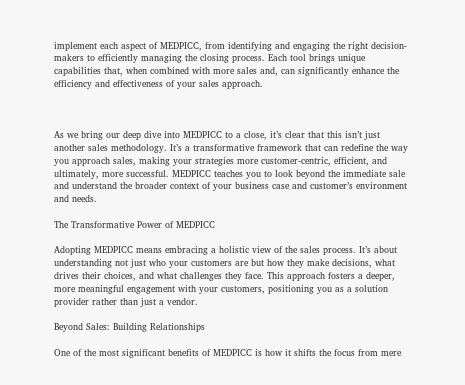implement each aspect of MEDPICC, from identifying and engaging the right decision-makers to efficiently managing the closing process. Each tool brings unique capabilities that, when combined with more sales and, can significantly enhance the efficiency and effectiveness of your sales approach.



As we bring our deep dive into MEDPICC to a close, it’s clear that this isn’t just another sales methodology. It’s a transformative framework that can redefine the way you approach sales, making your strategies more customer-centric, efficient, and ultimately, more successful. MEDPICC teaches you to look beyond the immediate sale and understand the broader context of your business case and customer’s environment and needs.

The Transformative Power of MEDPICC

Adopting MEDPICC means embracing a holistic view of the sales process. It’s about understanding not just who your customers are but how they make decisions, what drives their choices, and what challenges they face. This approach fosters a deeper, more meaningful engagement with your customers, positioning you as a solution provider rather than just a vendor.

Beyond Sales: Building Relationships

One of the most significant benefits of MEDPICC is how it shifts the focus from mere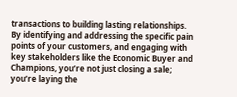transactions to building lasting relationships. By identifying and addressing the specific pain points of your customers, and engaging with key stakeholders like the Economic Buyer and Champions, you’re not just closing a sale; you’re laying the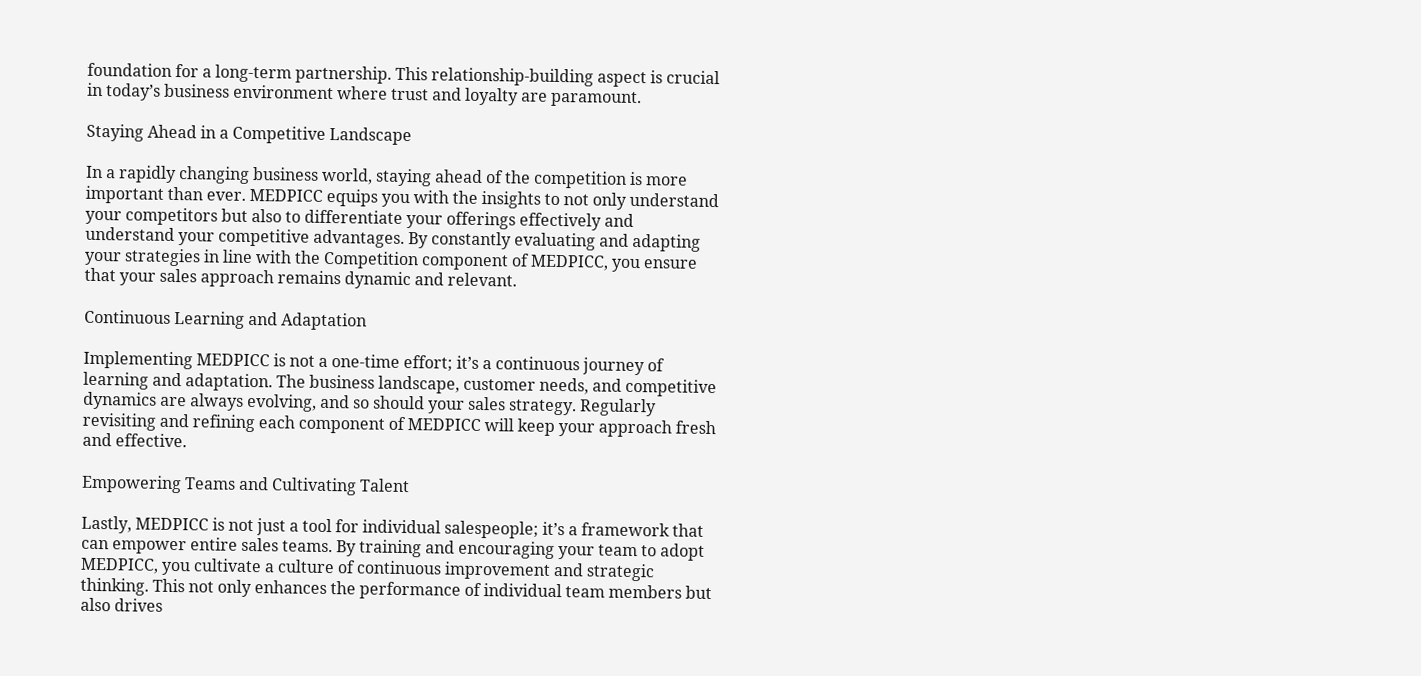foundation for a long-term partnership. This relationship-building aspect is crucial in today’s business environment where trust and loyalty are paramount.

Staying Ahead in a Competitive Landscape

In a rapidly changing business world, staying ahead of the competition is more important than ever. MEDPICC equips you with the insights to not only understand your competitors but also to differentiate your offerings effectively and understand your competitive advantages. By constantly evaluating and adapting your strategies in line with the Competition component of MEDPICC, you ensure that your sales approach remains dynamic and relevant.

Continuous Learning and Adaptation

Implementing MEDPICC is not a one-time effort; it’s a continuous journey of learning and adaptation. The business landscape, customer needs, and competitive dynamics are always evolving, and so should your sales strategy. Regularly revisiting and refining each component of MEDPICC will keep your approach fresh and effective.

Empowering Teams and Cultivating Talent

Lastly, MEDPICC is not just a tool for individual salespeople; it’s a framework that can empower entire sales teams. By training and encouraging your team to adopt MEDPICC, you cultivate a culture of continuous improvement and strategic thinking. This not only enhances the performance of individual team members but also drives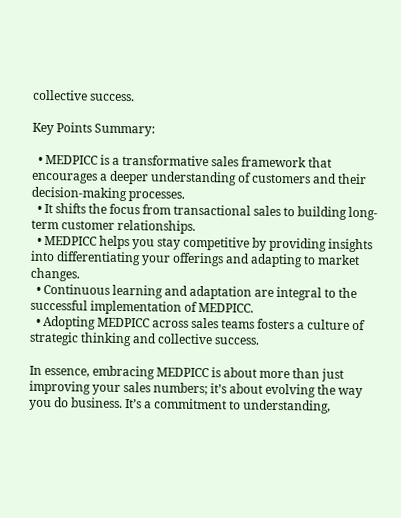collective success.

Key Points Summary:

  • MEDPICC is a transformative sales framework that encourages a deeper understanding of customers and their decision-making processes.
  • It shifts the focus from transactional sales to building long-term customer relationships.
  • MEDPICC helps you stay competitive by providing insights into differentiating your offerings and adapting to market changes.
  • Continuous learning and adaptation are integral to the successful implementation of MEDPICC.
  • Adopting MEDPICC across sales teams fosters a culture of strategic thinking and collective success.

In essence, embracing MEDPICC is about more than just improving your sales numbers; it’s about evolving the way you do business. It’s a commitment to understanding,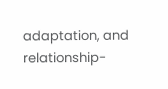adaptation, and relationship-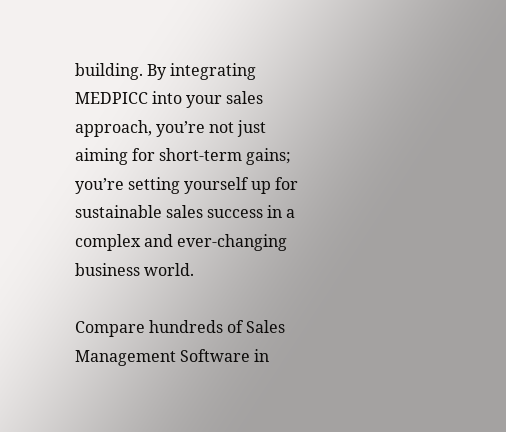building. By integrating MEDPICC into your sales approach, you’re not just aiming for short-term gains; you’re setting yourself up for sustainable sales success in a complex and ever-changing business world.

Compare hundreds of Sales Management Software in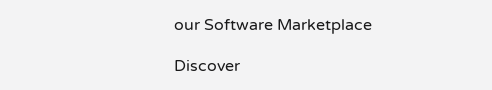our Software Marketplace

Discover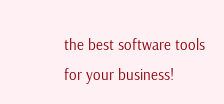the best software tools for your business!